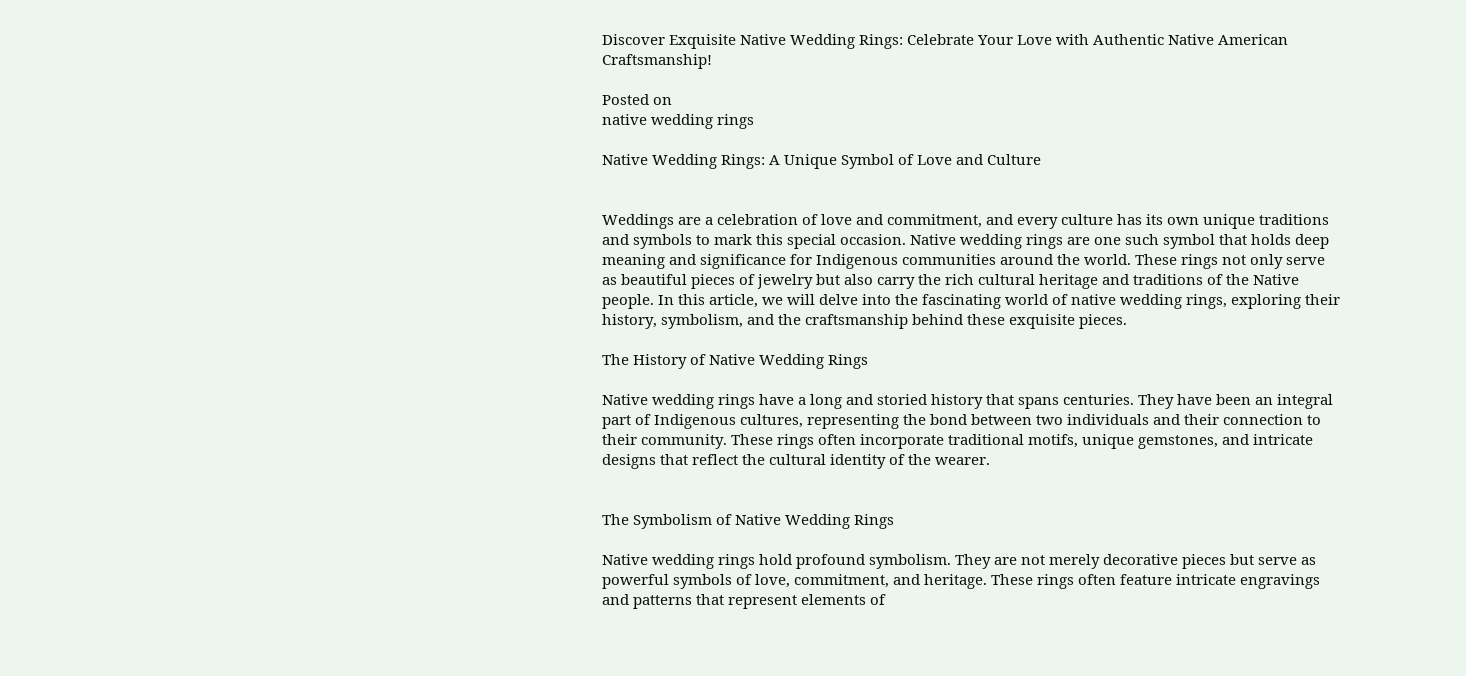Discover Exquisite Native Wedding Rings: Celebrate Your Love with Authentic Native American Craftsmanship!

Posted on
native wedding rings

Native Wedding Rings: A Unique Symbol of Love and Culture


Weddings are a celebration of love and commitment, and every culture has its own unique traditions and symbols to mark this special occasion. Native wedding rings are one such symbol that holds deep meaning and significance for Indigenous communities around the world. These rings not only serve as beautiful pieces of jewelry but also carry the rich cultural heritage and traditions of the Native people. In this article, we will delve into the fascinating world of native wedding rings, exploring their history, symbolism, and the craftsmanship behind these exquisite pieces.

The History of Native Wedding Rings

Native wedding rings have a long and storied history that spans centuries. They have been an integral part of Indigenous cultures, representing the bond between two individuals and their connection to their community. These rings often incorporate traditional motifs, unique gemstones, and intricate designs that reflect the cultural identity of the wearer.


The Symbolism of Native Wedding Rings

Native wedding rings hold profound symbolism. They are not merely decorative pieces but serve as powerful symbols of love, commitment, and heritage. These rings often feature intricate engravings and patterns that represent elements of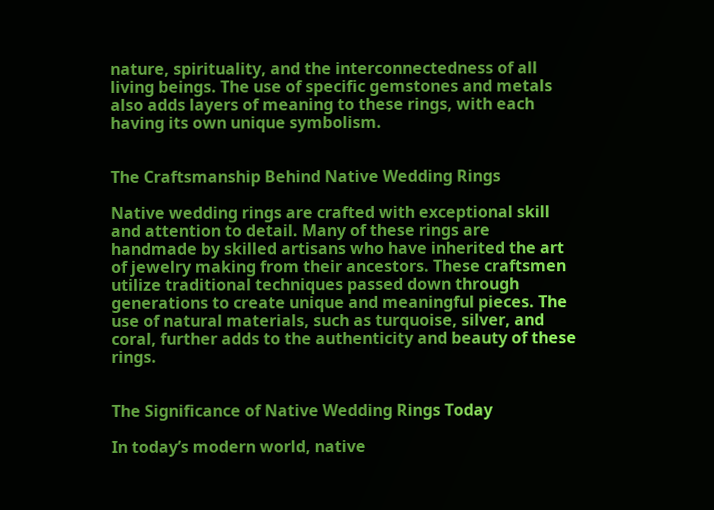nature, spirituality, and the interconnectedness of all living beings. The use of specific gemstones and metals also adds layers of meaning to these rings, with each having its own unique symbolism.


The Craftsmanship Behind Native Wedding Rings

Native wedding rings are crafted with exceptional skill and attention to detail. Many of these rings are handmade by skilled artisans who have inherited the art of jewelry making from their ancestors. These craftsmen utilize traditional techniques passed down through generations to create unique and meaningful pieces. The use of natural materials, such as turquoise, silver, and coral, further adds to the authenticity and beauty of these rings.


The Significance of Native Wedding Rings Today

In today’s modern world, native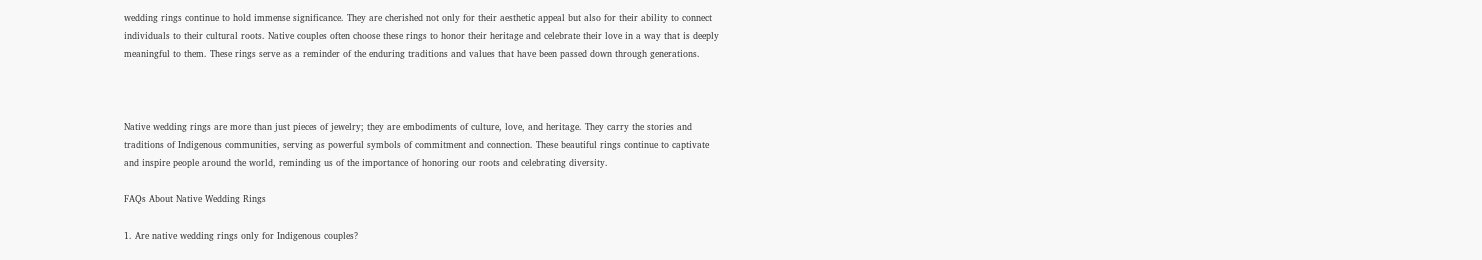wedding rings continue to hold immense significance. They are cherished not only for their aesthetic appeal but also for their ability to connect individuals to their cultural roots. Native couples often choose these rings to honor their heritage and celebrate their love in a way that is deeply meaningful to them. These rings serve as a reminder of the enduring traditions and values that have been passed down through generations.



Native wedding rings are more than just pieces of jewelry; they are embodiments of culture, love, and heritage. They carry the stories and traditions of Indigenous communities, serving as powerful symbols of commitment and connection. These beautiful rings continue to captivate and inspire people around the world, reminding us of the importance of honoring our roots and celebrating diversity.

FAQs About Native Wedding Rings

1. Are native wedding rings only for Indigenous couples?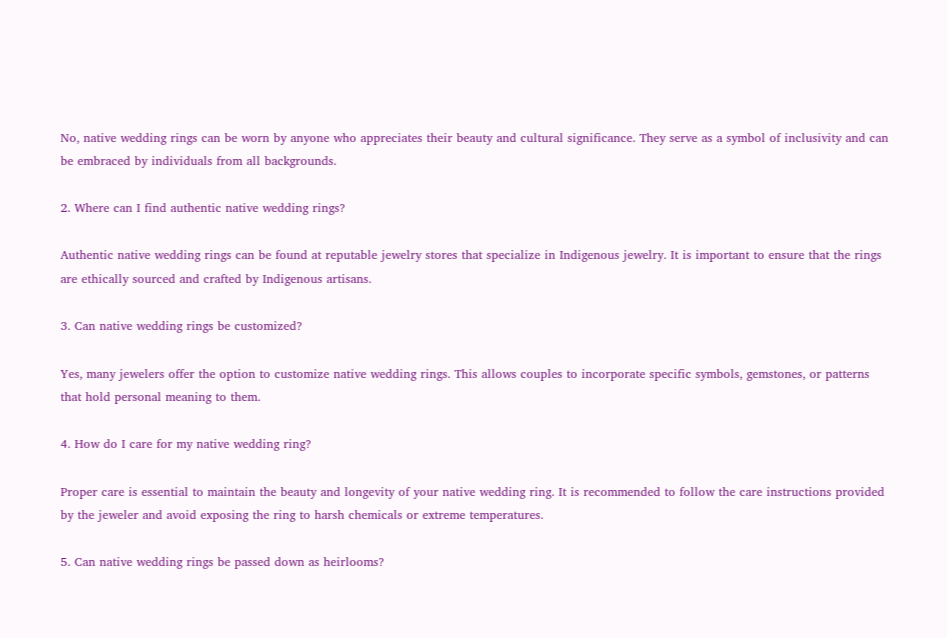No, native wedding rings can be worn by anyone who appreciates their beauty and cultural significance. They serve as a symbol of inclusivity and can be embraced by individuals from all backgrounds.

2. Where can I find authentic native wedding rings?

Authentic native wedding rings can be found at reputable jewelry stores that specialize in Indigenous jewelry. It is important to ensure that the rings are ethically sourced and crafted by Indigenous artisans.

3. Can native wedding rings be customized?

Yes, many jewelers offer the option to customize native wedding rings. This allows couples to incorporate specific symbols, gemstones, or patterns that hold personal meaning to them.

4. How do I care for my native wedding ring?

Proper care is essential to maintain the beauty and longevity of your native wedding ring. It is recommended to follow the care instructions provided by the jeweler and avoid exposing the ring to harsh chemicals or extreme temperatures.

5. Can native wedding rings be passed down as heirlooms?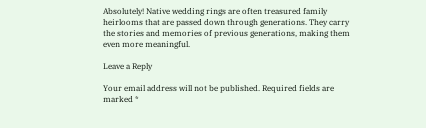Absolutely! Native wedding rings are often treasured family heirlooms that are passed down through generations. They carry the stories and memories of previous generations, making them even more meaningful.

Leave a Reply

Your email address will not be published. Required fields are marked *